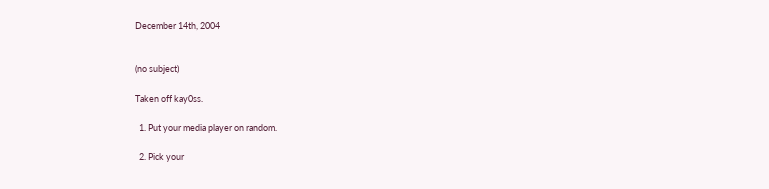December 14th, 2004


(no subject)

Taken off kay0ss.

  1. Put your media player on random.

  2. Pick your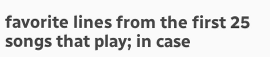favorite lines from the first 25 songs that play; in case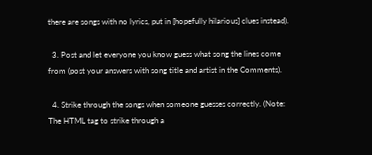there are songs with no lyrics, put in [hopefully hilarious] clues instead).

  3. Post and let everyone you know guess what song the lines come from (post your answers with song title and artist in the Comments).

  4. Strike through the songs when someone guesses correctly. (Note: The HTML tag to strike through a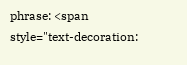phrase: <span style="text-decoration: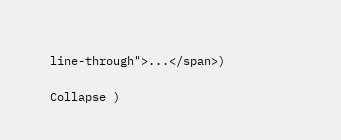line-through">...</span>)

Collapse )